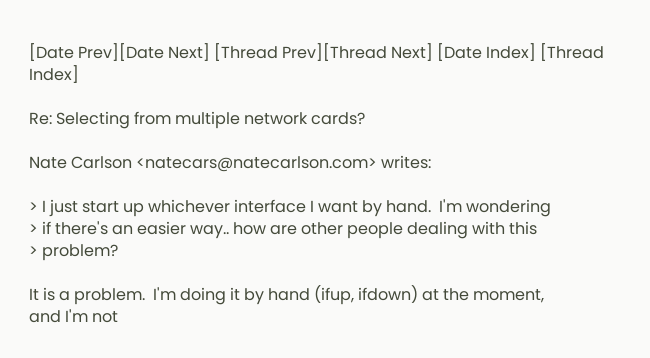[Date Prev][Date Next] [Thread Prev][Thread Next] [Date Index] [Thread Index]

Re: Selecting from multiple network cards?

Nate Carlson <natecars@natecarlson.com> writes:

> I just start up whichever interface I want by hand.  I'm wondering
> if there's an easier way.. how are other people dealing with this
> problem?

It is a problem.  I'm doing it by hand (ifup, ifdown) at the moment,
and I'm not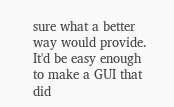sure what a better way would provide.  It'd be easy enough
to make a GUI that did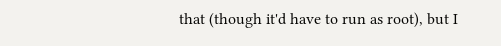that (though it'd have to run as root), but I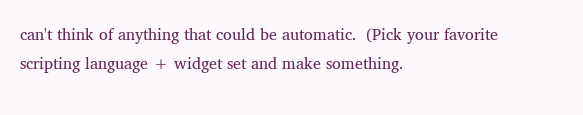can't think of anything that could be automatic.  (Pick your favorite
scripting language + widget set and make something.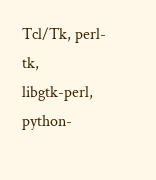Tcl/Tk, perl-tk,
libgtk-perl, python-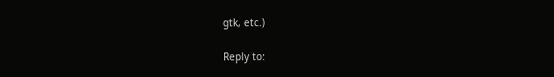gtk, etc.)

Reply to: